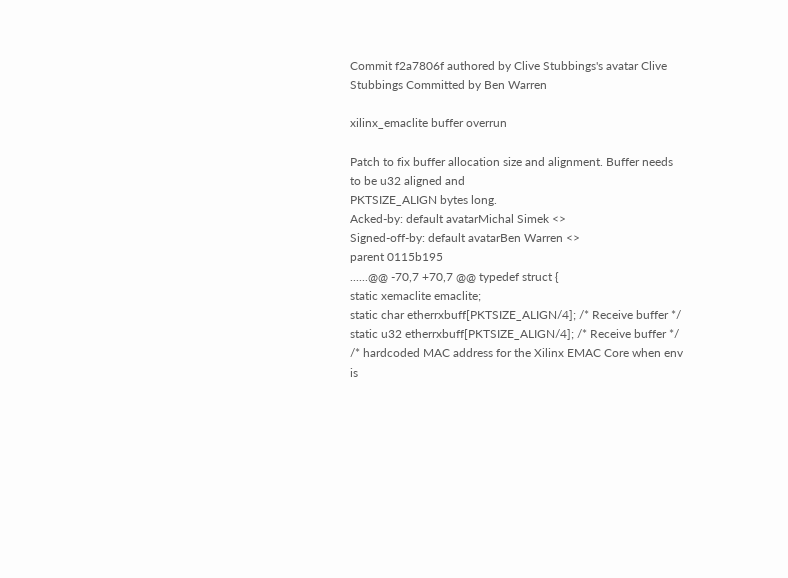Commit f2a7806f authored by Clive Stubbings's avatar Clive Stubbings Committed by Ben Warren

xilinx_emaclite buffer overrun

Patch to fix buffer allocation size and alignment. Buffer needs to be u32 aligned and
PKTSIZE_ALIGN bytes long.
Acked-by: default avatarMichal Simek <>
Signed-off-by: default avatarBen Warren <>
parent 0115b195
......@@ -70,7 +70,7 @@ typedef struct {
static xemaclite emaclite;
static char etherrxbuff[PKTSIZE_ALIGN/4]; /* Receive buffer */
static u32 etherrxbuff[PKTSIZE_ALIGN/4]; /* Receive buffer */
/* hardcoded MAC address for the Xilinx EMAC Core when env is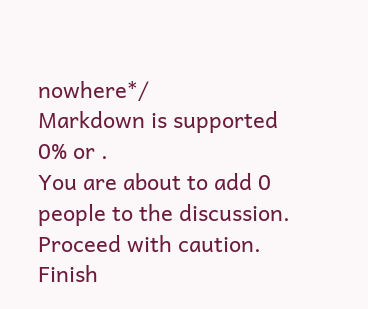nowhere*/
Markdown is supported
0% or .
You are about to add 0 people to the discussion. Proceed with caution.
Finish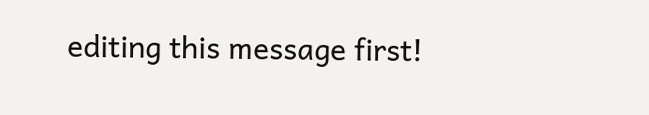editing this message first!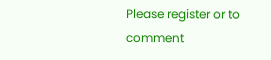Please register or to comment